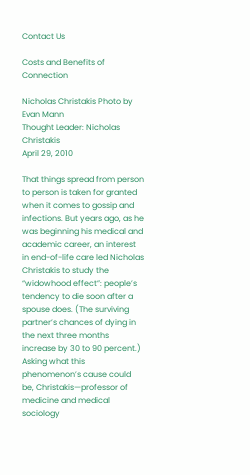Contact Us

Costs and Benefits of Connection

Nicholas Christakis Photo by Evan Mann
Thought Leader: Nicholas Christakis
April 29, 2010

That things spread from person to person is taken for granted when it comes to gossip and infections. But years ago, as he was beginning his medical and academic career, an interest in end-of-life care led Nicholas Christakis to study the “widowhood effect”: people’s tendency to die soon after a spouse does. (The surviving partner’s chances of dying in the next three months increase by 30 to 90 percent.) Asking what this phenomenon’s cause could be, Christakis—professor of medicine and medical sociology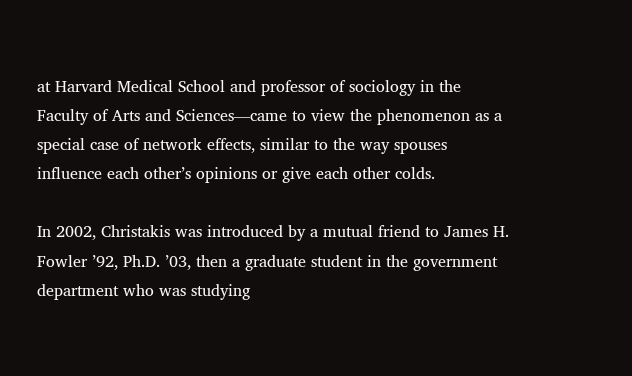at Harvard Medical School and professor of sociology in the Faculty of Arts and Sciences—came to view the phenomenon as a special case of network effects, similar to the way spouses influence each other’s opinions or give each other colds.

In 2002, Christakis was introduced by a mutual friend to James H. Fowler ’92, Ph.D. ’03, then a graduate student in the government department who was studying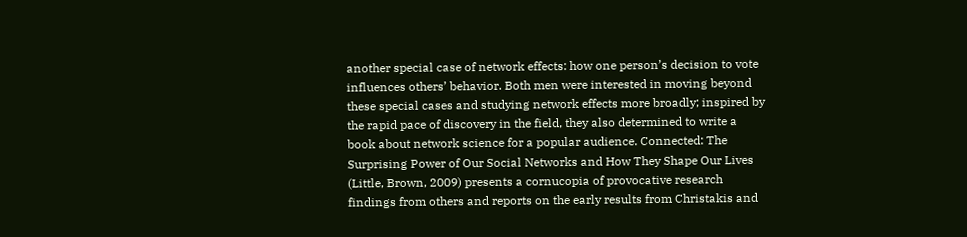another special case of network effects: how one person’s decision to vote influences others’ behavior. Both men were interested in moving beyond these special cases and studying network effects more broadly; inspired by the rapid pace of discovery in the field, they also determined to write a book about network science for a popular audience. Connected: The Surprising Power of Our Social Networks and How They Shape Our Lives (Little, Brown, 2009) presents a cornucopia of provocative research findings from others and reports on the early results from Christakis and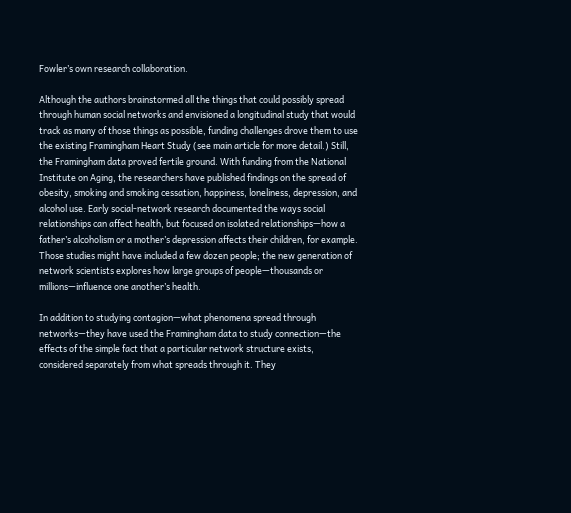Fowler’s own research collaboration.

Although the authors brainstormed all the things that could possibly spread through human social networks and envisioned a longitudinal study that would track as many of those things as possible, funding challenges drove them to use the existing Framingham Heart Study (see main article for more detail.) Still, the Framingham data proved fertile ground. With funding from the National Institute on Aging, the researchers have published findings on the spread of obesity, smoking and smoking cessation, happiness, loneliness, depression, and alcohol use. Early social-network research documented the ways social relationships can affect health, but focused on isolated relationships—how a father’s alcoholism or a mother’s depression affects their children, for example. Those studies might have included a few dozen people; the new generation of network scientists explores how large groups of people—thousands or millions—influence one another’s health.

In addition to studying contagion—what phenomena spread through networks—they have used the Framingham data to study connection—the effects of the simple fact that a particular network structure exists, considered separately from what spreads through it. They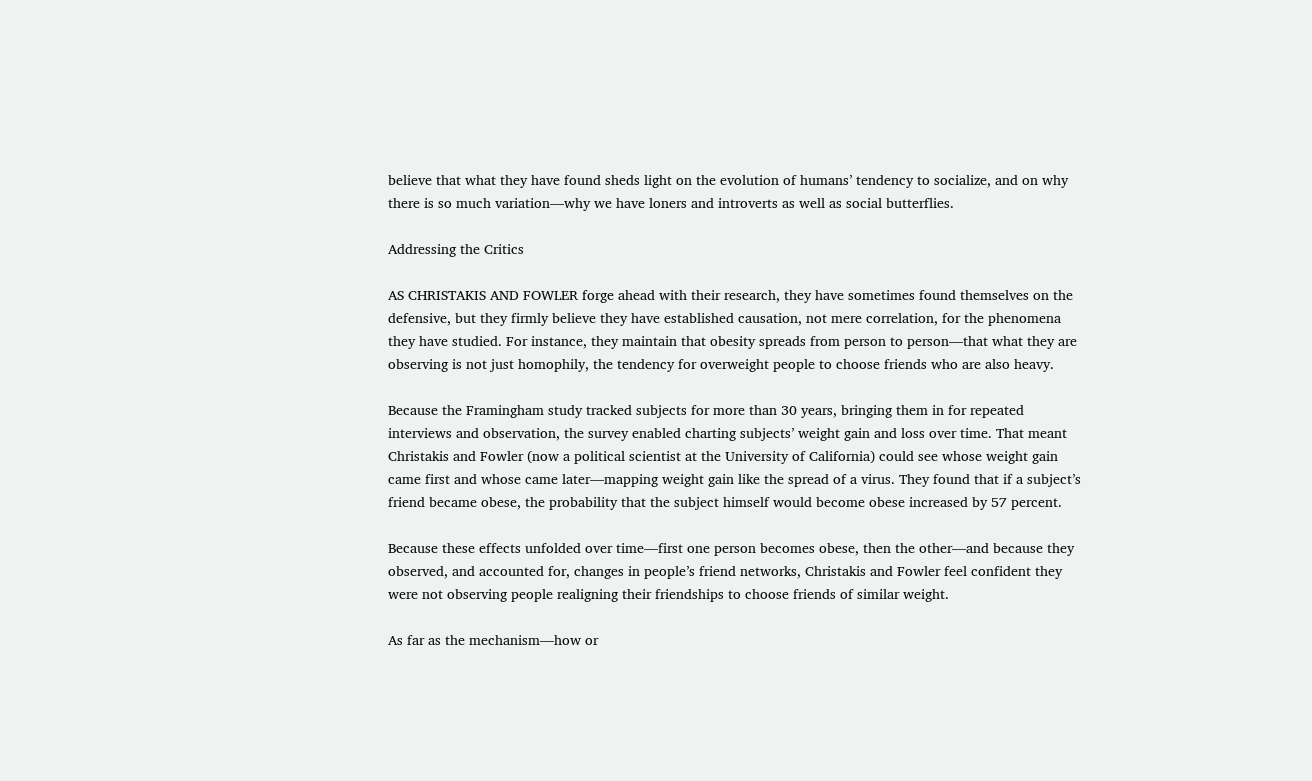believe that what they have found sheds light on the evolution of humans’ tendency to socialize, and on why there is so much variation—why we have loners and introverts as well as social butterflies.

Addressing the Critics

AS CHRISTAKIS AND FOWLER forge ahead with their research, they have sometimes found themselves on the defensive, but they firmly believe they have established causation, not mere correlation, for the phenomena they have studied. For instance, they maintain that obesity spreads from person to person—that what they are observing is not just homophily, the tendency for overweight people to choose friends who are also heavy.

Because the Framingham study tracked subjects for more than 30 years, bringing them in for repeated interviews and observation, the survey enabled charting subjects’ weight gain and loss over time. That meant Christakis and Fowler (now a political scientist at the University of California) could see whose weight gain came first and whose came later—mapping weight gain like the spread of a virus. They found that if a subject’s friend became obese, the probability that the subject himself would become obese increased by 57 percent.

Because these effects unfolded over time—first one person becomes obese, then the other—and because they observed, and accounted for, changes in people’s friend networks, Christakis and Fowler feel confident they were not observing people realigning their friendships to choose friends of similar weight.

As far as the mechanism—how or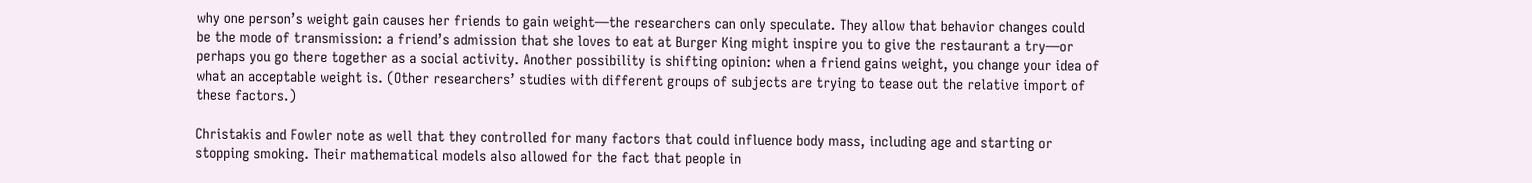why one person’s weight gain causes her friends to gain weight—the researchers can only speculate. They allow that behavior changes could be the mode of transmission: a friend’s admission that she loves to eat at Burger King might inspire you to give the restaurant a try—or perhaps you go there together as a social activity. Another possibility is shifting opinion: when a friend gains weight, you change your idea of what an acceptable weight is. (Other researchers’ studies with different groups of subjects are trying to tease out the relative import of these factors.)

Christakis and Fowler note as well that they controlled for many factors that could influence body mass, including age and starting or stopping smoking. Their mathematical models also allowed for the fact that people in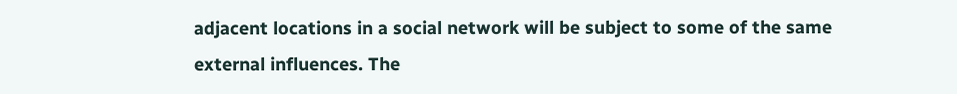adjacent locations in a social network will be subject to some of the same external influences. The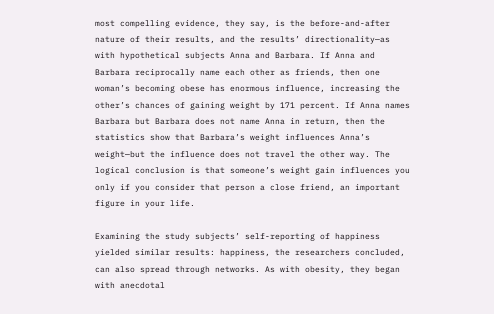most compelling evidence, they say, is the before-and-after nature of their results, and the results’ directionality—as with hypothetical subjects Anna and Barbara. If Anna and Barbara reciprocally name each other as friends, then one woman’s becoming obese has enormous influence, increasing the other’s chances of gaining weight by 171 percent. If Anna names Barbara but Barbara does not name Anna in return, then the statistics show that Barbara’s weight influences Anna’s weight—but the influence does not travel the other way. The logical conclusion is that someone’s weight gain influences you only if you consider that person a close friend, an important figure in your life.

Examining the study subjects’ self-reporting of happiness yielded similar results: happiness, the researchers concluded, can also spread through networks. As with obesity, they began with anecdotal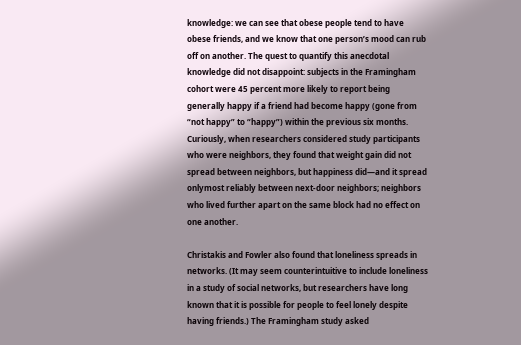knowledge: we can see that obese people tend to have obese friends, and we know that one person’s mood can rub off on another. The quest to quantify this anecdotal knowledge did not disappoint: subjects in the Framingham cohort were 45 percent more likely to report being generally happy if a friend had become happy (gone from “not happy” to “happy”) within the previous six months. Curiously, when researchers considered study participants who were neighbors, they found that weight gain did not spread between neighbors, but happiness did—and it spread onlymost reliably between next-door neighbors; neighbors who lived further apart on the same block had no effect on one another.

Christakis and Fowler also found that loneliness spreads in networks. (It may seem counterintuitive to include loneliness in a study of social networks, but researchers have long known that it is possible for people to feel lonely despite having friends.) The Framingham study asked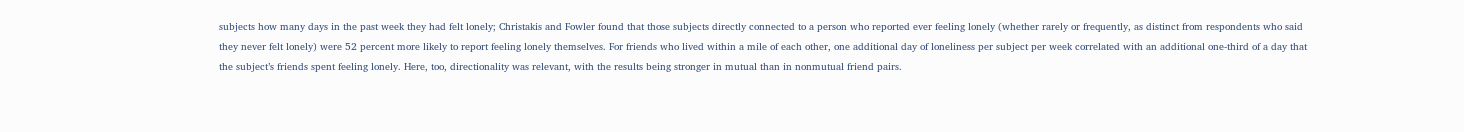subjects how many days in the past week they had felt lonely; Christakis and Fowler found that those subjects directly connected to a person who reported ever feeling lonely (whether rarely or frequently, as distinct from respondents who said they never felt lonely) were 52 percent more likely to report feeling lonely themselves. For friends who lived within a mile of each other, one additional day of loneliness per subject per week correlated with an additional one-third of a day that the subject’s friends spent feeling lonely. Here, too, directionality was relevant, with the results being stronger in mutual than in nonmutual friend pairs.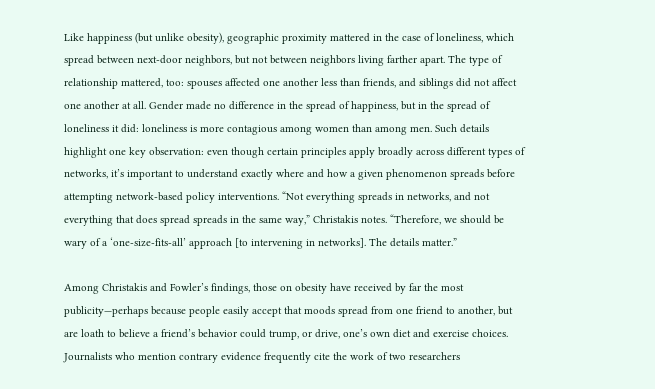Like happiness (but unlike obesity), geographic proximity mattered in the case of loneliness, which spread between next-door neighbors, but not between neighbors living farther apart. The type of relationship mattered, too: spouses affected one another less than friends, and siblings did not affect one another at all. Gender made no difference in the spread of happiness, but in the spread of loneliness it did: loneliness is more contagious among women than among men. Such details highlight one key observation: even though certain principles apply broadly across different types of networks, it’s important to understand exactly where and how a given phenomenon spreads before attempting network-based policy interventions. “Not everything spreads in networks, and not everything that does spread spreads in the same way,” Christakis notes. “Therefore, we should be wary of a ‘one-size-fits-all’ approach [to intervening in networks]. The details matter.”

Among Christakis and Fowler’s findings, those on obesity have received by far the most publicity—perhaps because people easily accept that moods spread from one friend to another, but are loath to believe a friend’s behavior could trump, or drive, one’s own diet and exercise choices. Journalists who mention contrary evidence frequently cite the work of two researchers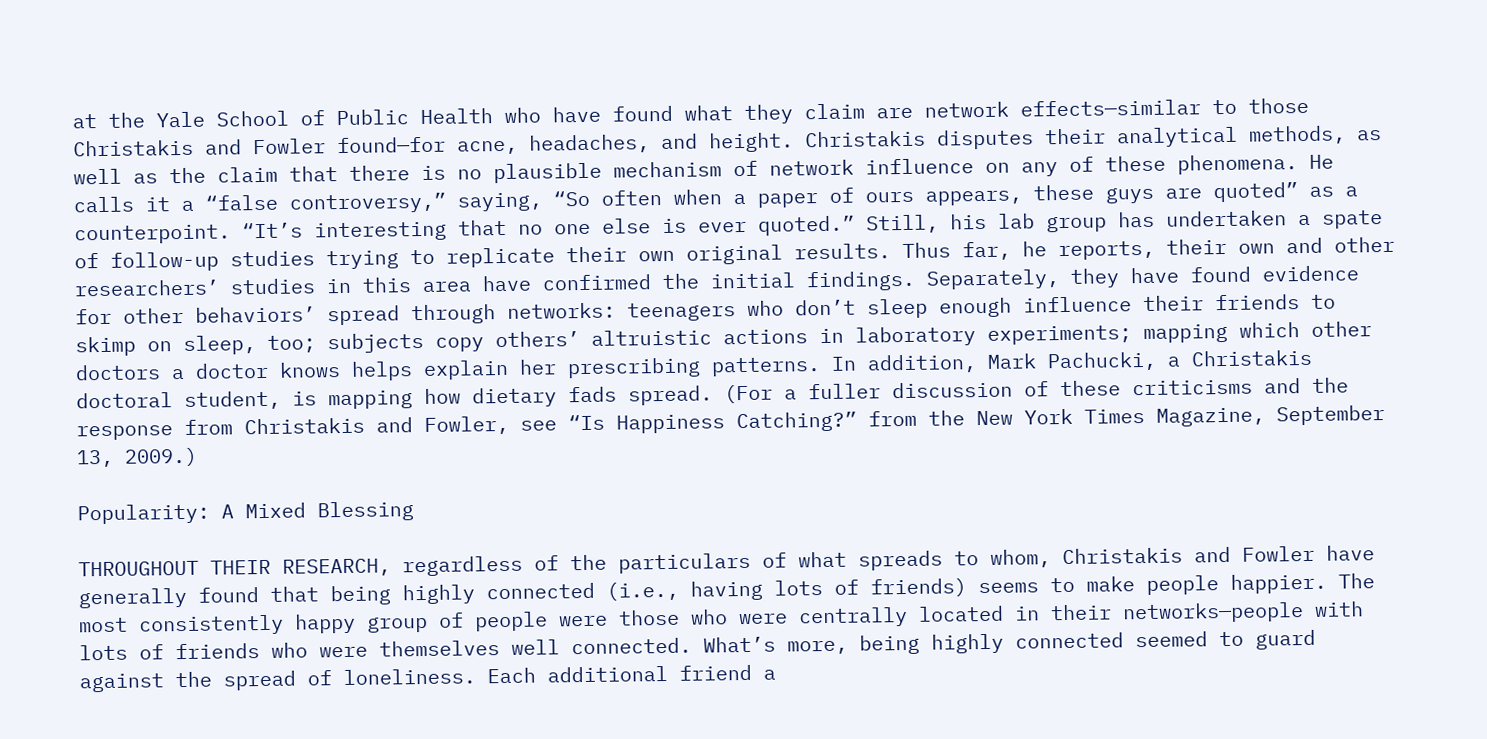at the Yale School of Public Health who have found what they claim are network effects—similar to those Christakis and Fowler found—for acne, headaches, and height. Christakis disputes their analytical methods, as well as the claim that there is no plausible mechanism of network influence on any of these phenomena. He calls it a “false controversy,” saying, “So often when a paper of ours appears, these guys are quoted” as a counterpoint. “It’s interesting that no one else is ever quoted.” Still, his lab group has undertaken a spate of follow-up studies trying to replicate their own original results. Thus far, he reports, their own and other researchers’ studies in this area have confirmed the initial findings. Separately, they have found evidence for other behaviors’ spread through networks: teenagers who don’t sleep enough influence their friends to skimp on sleep, too; subjects copy others’ altruistic actions in laboratory experiments; mapping which other doctors a doctor knows helps explain her prescribing patterns. In addition, Mark Pachucki, a Christakis doctoral student, is mapping how dietary fads spread. (For a fuller discussion of these criticisms and the response from Christakis and Fowler, see “Is Happiness Catching?” from the New York Times Magazine, September 13, 2009.)

Popularity: A Mixed Blessing

THROUGHOUT THEIR RESEARCH, regardless of the particulars of what spreads to whom, Christakis and Fowler have generally found that being highly connected (i.e., having lots of friends) seems to make people happier. The most consistently happy group of people were those who were centrally located in their networks—people with lots of friends who were themselves well connected. What’s more, being highly connected seemed to guard against the spread of loneliness. Each additional friend a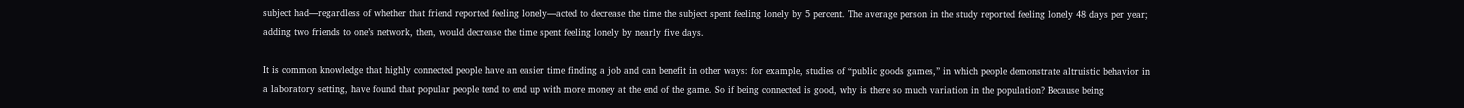subject had—regardless of whether that friend reported feeling lonely—acted to decrease the time the subject spent feeling lonely by 5 percent. The average person in the study reported feeling lonely 48 days per year; adding two friends to one’s network, then, would decrease the time spent feeling lonely by nearly five days.

It is common knowledge that highly connected people have an easier time finding a job and can benefit in other ways: for example, studies of “public goods games,” in which people demonstrate altruistic behavior in a laboratory setting, have found that popular people tend to end up with more money at the end of the game. So if being connected is good, why is there so much variation in the population? Because being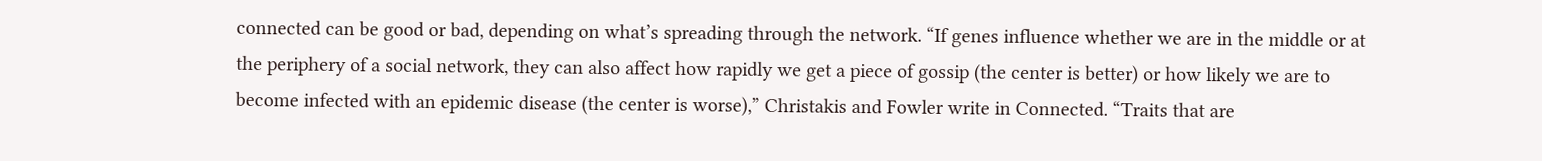connected can be good or bad, depending on what’s spreading through the network. “If genes influence whether we are in the middle or at the periphery of a social network, they can also affect how rapidly we get a piece of gossip (the center is better) or how likely we are to become infected with an epidemic disease (the center is worse),” Christakis and Fowler write in Connected. “Traits that are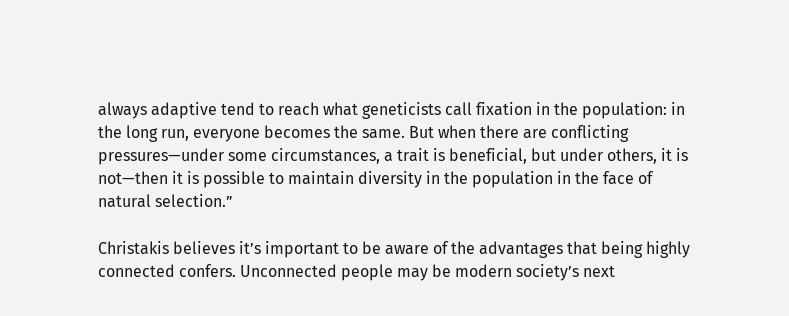always adaptive tend to reach what geneticists call fixation in the population: in the long run, everyone becomes the same. But when there are conflicting pressures—under some circumstances, a trait is beneficial, but under others, it is not—then it is possible to maintain diversity in the population in the face of natural selection.”

Christakis believes it’s important to be aware of the advantages that being highly connected confers. Unconnected people may be modern society’s next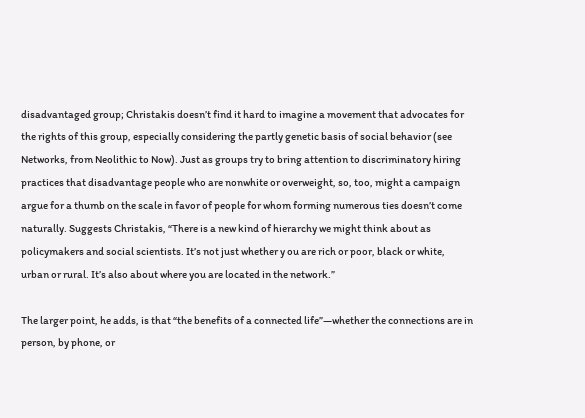disadvantaged group; Christakis doesn’t find it hard to imagine a movement that advocates for the rights of this group, especially considering the partly genetic basis of social behavior (see Networks, from Neolithic to Now). Just as groups try to bring attention to discriminatory hiring practices that disadvantage people who are nonwhite or overweight, so, too, might a campaign argue for a thumb on the scale in favor of people for whom forming numerous ties doesn’t come naturally. Suggests Christakis, “There is a new kind of hierarchy we might think about as policymakers and social scientists. It’s not just whether y ou are rich or poor, black or white, urban or rural. It’s also about where you are located in the network.”

The larger point, he adds, is that “the benefits of a connected life”—whether the connections are in person, by phone, or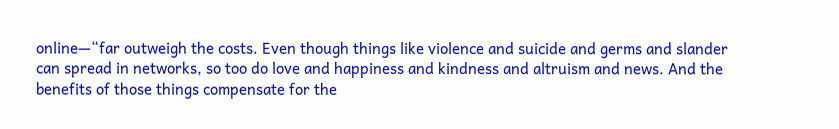online—“far outweigh the costs. Even though things like violence and suicide and germs and slander can spread in networks, so too do love and happiness and kindness and altruism and news. And the benefits of those things compensate for the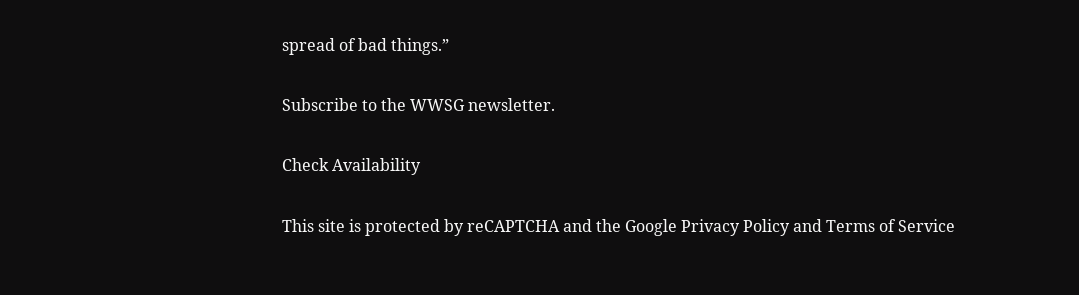spread of bad things.”

Subscribe to the WWSG newsletter.

Check Availability

This site is protected by reCAPTCHA and the Google Privacy Policy and Terms of Service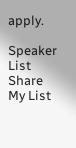apply.

Speaker List
Share My List